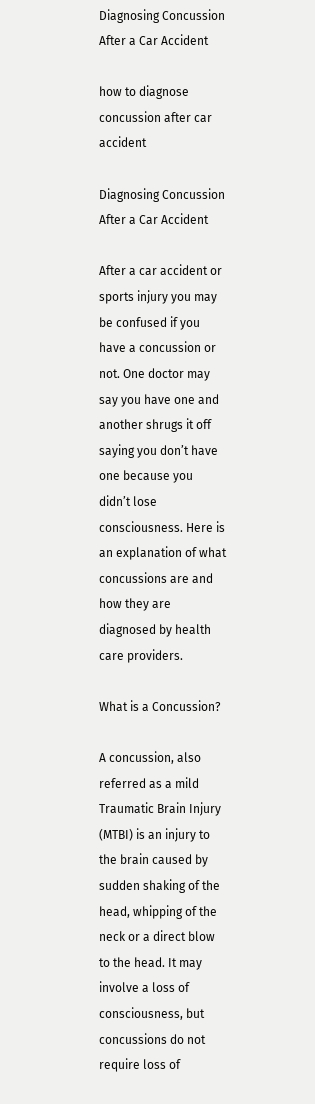Diagnosing Concussion After a Car Accident

how to diagnose concussion after car accident

Diagnosing Concussion After a Car Accident

After a car accident or sports injury you may be confused if you have a concussion or not. One doctor may say you have one and another shrugs it off saying you don’t have one because you didn’t lose consciousness. Here is an explanation of what concussions are and how they are diagnosed by health care providers.

What is a Concussion?

A concussion, also referred as a mild Traumatic Brain Injury (MTBI) is an injury to the brain caused by sudden shaking of the head, whipping of the neck or a direct blow to the head. It may involve a loss of consciousness, but concussions do not require loss of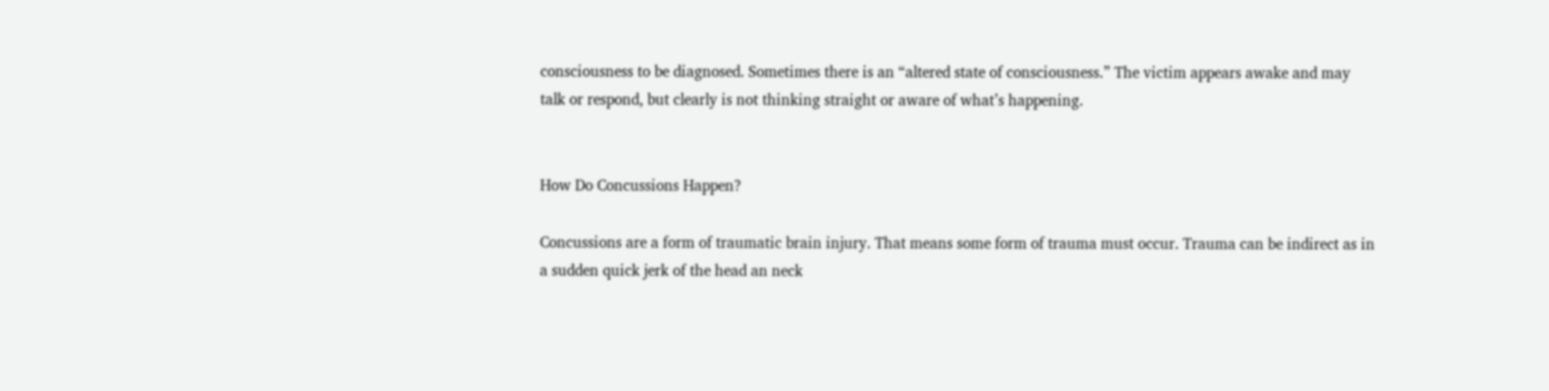consciousness to be diagnosed. Sometimes there is an “altered state of consciousness.” The victim appears awake and may talk or respond, but clearly is not thinking straight or aware of what’s happening.


How Do Concussions Happen?

Concussions are a form of traumatic brain injury. That means some form of trauma must occur. Trauma can be indirect as in a sudden quick jerk of the head an neck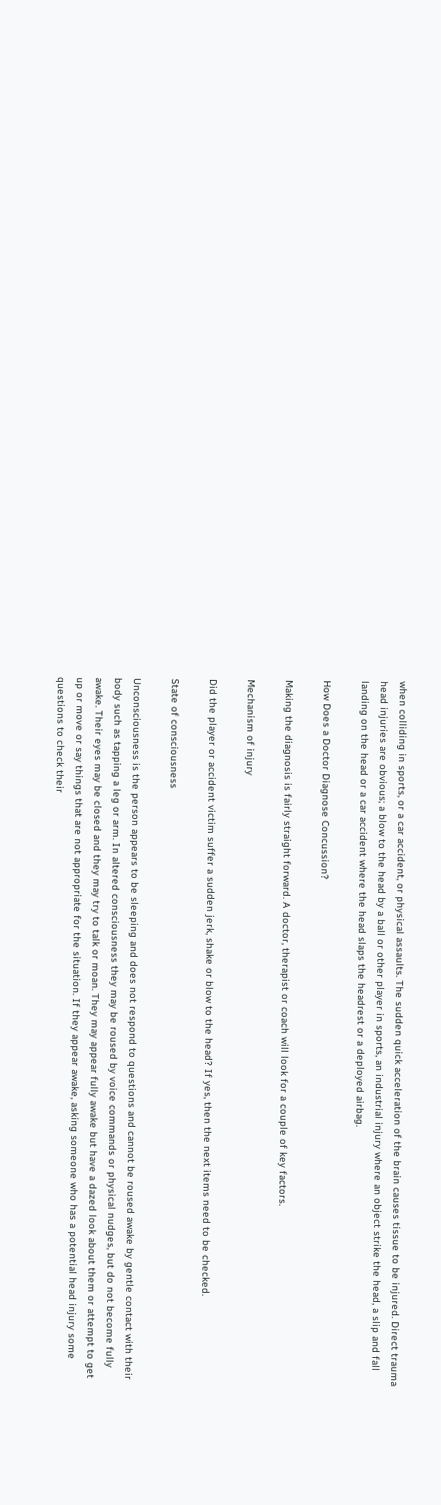when colliding in sports, or a car accident, or physical assaults. The sudden quick acceleration of the brain causes tissue to be injured. Direct trauma head injuries are obvious; a blow to the head by a ball or other player in sports, an industrial injury where an object strike the head, a slip and fall landing on the head or a car accident where the head slaps the headrest or a deployed airbag.

How Does a Doctor Diagnose Concussion?

Making the diagnosis is fairly straight forward. A doctor, therapist or coach will look for a couple of key factors.

Mechanism of injury

Did the player or accident victim suffer a sudden jerk, shake or blow to the head? If yes, then the next items need to be checked.

State of consciousness

Unconsciousness is the person appears to be sleeping and does not respond to questions and cannot be roused awake by gentle contact with their body such as tapping a leg or arm. In altered consciousness they may be roused by voice commands or physical nudges, but do not become fully awake. Their eyes may be closed and they may try to talk or moan. They may appear fully awake but have a dazed look about them or attempt to get up or move or say things that are not appropriate for the situation. If they appear awake, asking someone who has a potential head injury some questions to check their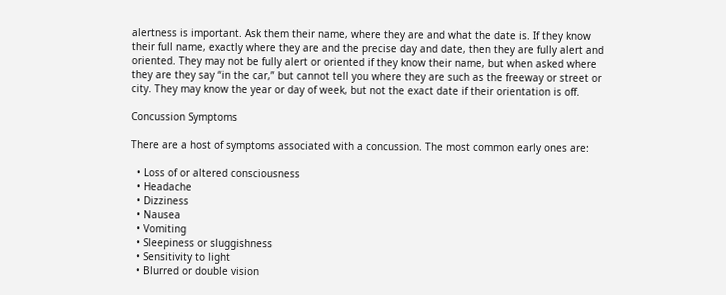alertness is important. Ask them their name, where they are and what the date is. If they know their full name, exactly where they are and the precise day and date, then they are fully alert and oriented. They may not be fully alert or oriented if they know their name, but when asked where they are they say “in the car,” but cannot tell you where they are such as the freeway or street or city. They may know the year or day of week, but not the exact date if their orientation is off.

Concussion Symptoms

There are a host of symptoms associated with a concussion. The most common early ones are:

  • Loss of or altered consciousness
  • Headache
  • Dizziness
  • Nausea
  • Vomiting
  • Sleepiness or sluggishness
  • Sensitivity to light
  • Blurred or double vision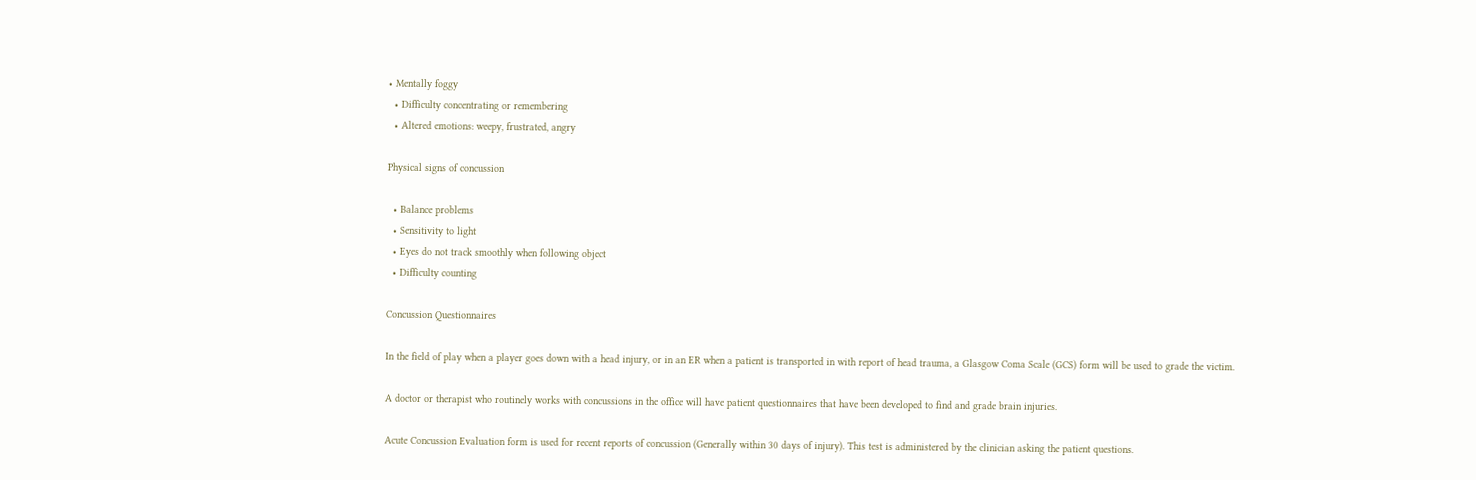• Mentally foggy
  • Difficulty concentrating or remembering
  • Altered emotions: weepy, frustrated, angry

Physical signs of concussion

  • Balance problems
  • Sensitivity to light
  • Eyes do not track smoothly when following object
  • Difficulty counting

Concussion Questionnaires

In the field of play when a player goes down with a head injury, or in an ER when a patient is transported in with report of head trauma, a Glasgow Coma Scale (GCS) form will be used to grade the victim.

A doctor or therapist who routinely works with concussions in the office will have patient questionnaires that have been developed to find and grade brain injuries.

Acute Concussion Evaluation form is used for recent reports of concussion (Generally within 30 days of injury). This test is administered by the clinician asking the patient questions.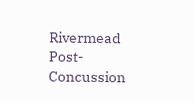Rivermead Post-Concussion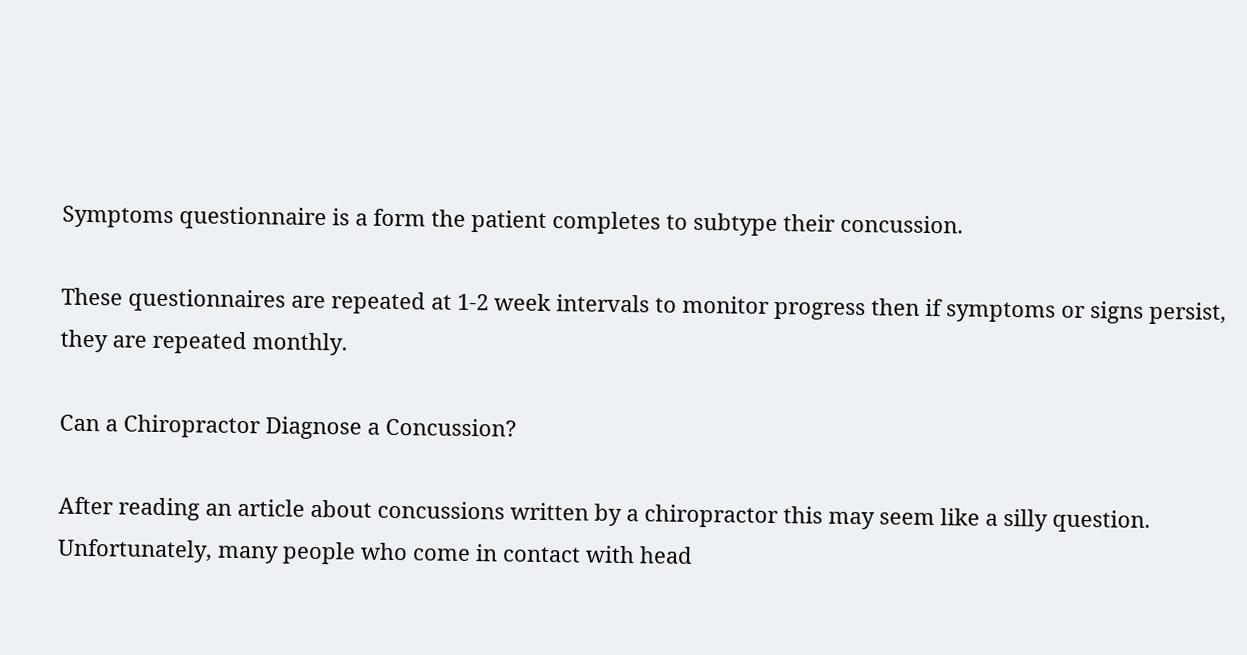Symptoms questionnaire is a form the patient completes to subtype their concussion.

These questionnaires are repeated at 1-2 week intervals to monitor progress then if symptoms or signs persist, they are repeated monthly.

Can a Chiropractor Diagnose a Concussion?

After reading an article about concussions written by a chiropractor this may seem like a silly question. Unfortunately, many people who come in contact with head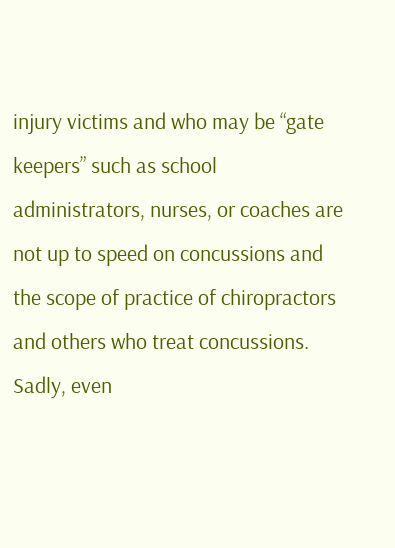injury victims and who may be “gate keepers” such as school administrators, nurses, or coaches are not up to speed on concussions and the scope of practice of chiropractors and others who treat concussions. Sadly, even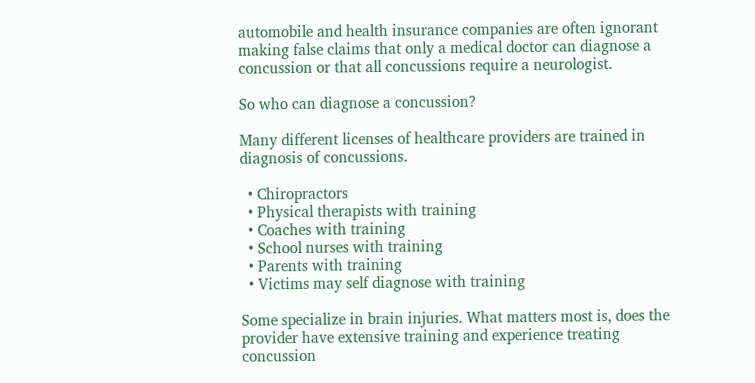automobile and health insurance companies are often ignorant making false claims that only a medical doctor can diagnose a concussion or that all concussions require a neurologist.

So who can diagnose a concussion?

Many different licenses of healthcare providers are trained in diagnosis of concussions.

  • Chiropractors
  • Physical therapists with training
  • Coaches with training
  • School nurses with training
  • Parents with training
  • Victims may self diagnose with training

Some specialize in brain injuries. What matters most is, does the provider have extensive training and experience treating concussion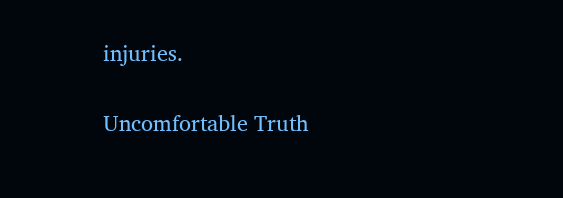injuries.

Uncomfortable Truth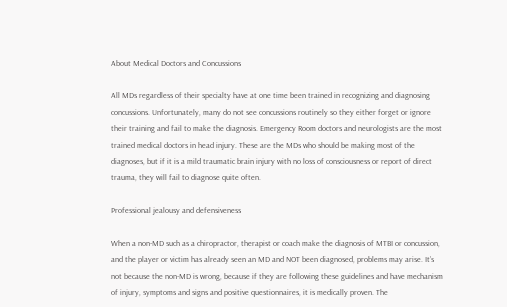About Medical Doctors and Concussions

All MDs regardless of their specialty have at one time been trained in recognizing and diagnosing concussions. Unfortunately, many do not see concussions routinely so they either forget or ignore their training and fail to make the diagnosis. Emergency Room doctors and neurologists are the most trained medical doctors in head injury. These are the MDs who should be making most of the diagnoses, but if it is a mild traumatic brain injury with no loss of consciousness or report of direct trauma, they will fail to diagnose quite often.

Professional jealousy and defensiveness

When a non-MD such as a chiropractor, therapist or coach make the diagnosis of MTBI or concussion, and the player or victim has already seen an MD and NOT been diagnosed, problems may arise. It’s not because the non-MD is wrong, because if they are following these guidelines and have mechanism of injury, symptoms and signs and positive questionnaires, it is medically proven. The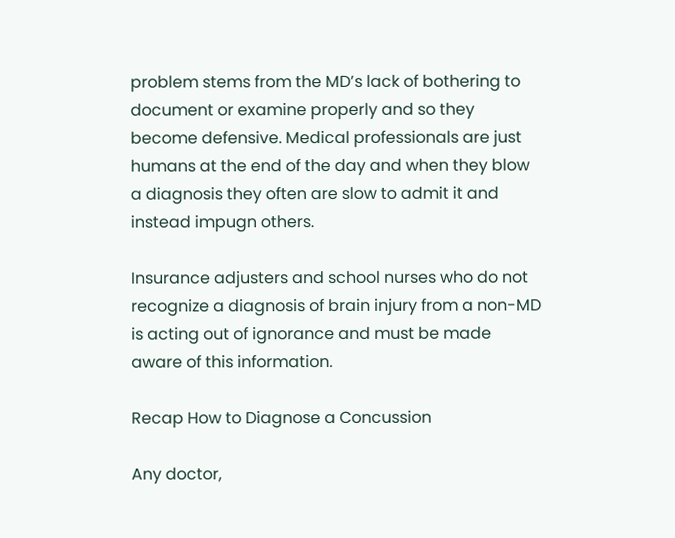problem stems from the MD’s lack of bothering to document or examine properly and so they become defensive. Medical professionals are just humans at the end of the day and when they blow a diagnosis they often are slow to admit it and instead impugn others.

Insurance adjusters and school nurses who do not recognize a diagnosis of brain injury from a non-MD is acting out of ignorance and must be made aware of this information.

Recap How to Diagnose a Concussion

Any doctor,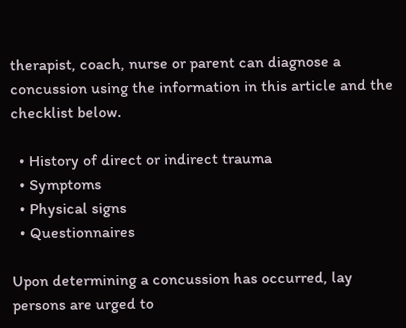therapist, coach, nurse or parent can diagnose a concussion using the information in this article and the checklist below.

  • History of direct or indirect trauma
  • Symptoms
  • Physical signs
  • Questionnaires

Upon determining a concussion has occurred, lay persons are urged to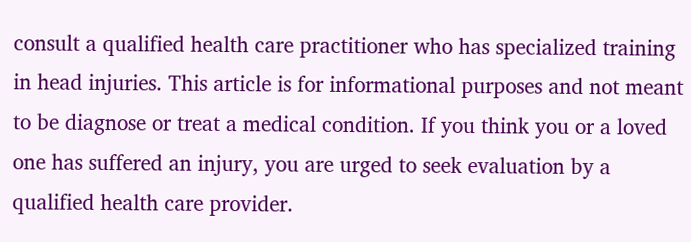consult a qualified health care practitioner who has specialized training in head injuries. This article is for informational purposes and not meant to be diagnose or treat a medical condition. If you think you or a loved one has suffered an injury, you are urged to seek evaluation by a qualified health care provider.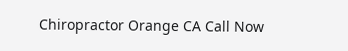Chiropractor Orange CA Call Now